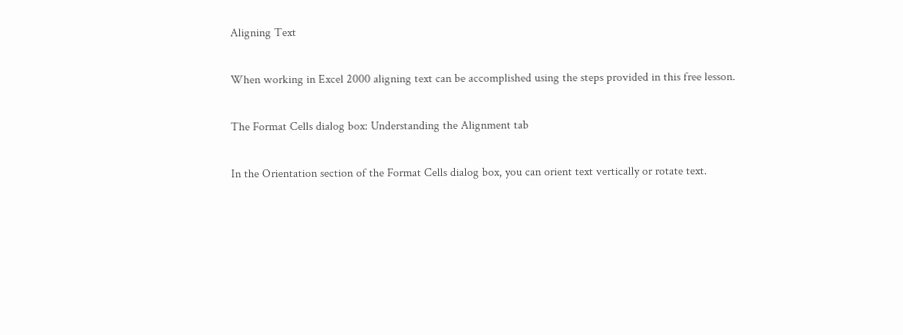Aligning Text

When working in Excel 2000 aligning text can be accomplished using the steps provided in this free lesson.

The Format Cells dialog box: Understanding the Alignment tab

In the Orientation section of the Format Cells dialog box, you can orient text vertically or rotate text.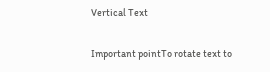Vertical Text

Important pointTo rotate text to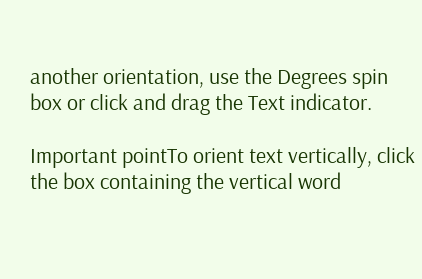another orientation, use the Degrees spin box or click and drag the Text indicator.

Important pointTo orient text vertically, click the box containing the vertical word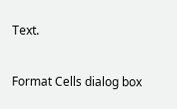Text.

Format Cells dialog box